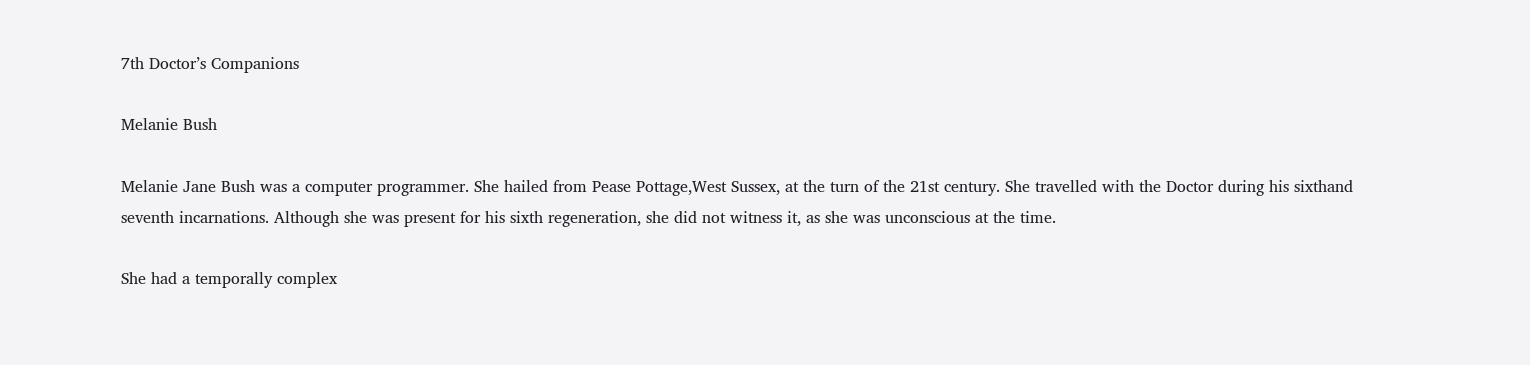7th Doctor’s Companions

Melanie Bush

Melanie Jane Bush was a computer programmer. She hailed from Pease Pottage,West Sussex, at the turn of the 21st century. She travelled with the Doctor during his sixthand seventh incarnations. Although she was present for his sixth regeneration, she did not witness it, as she was unconscious at the time.

She had a temporally complex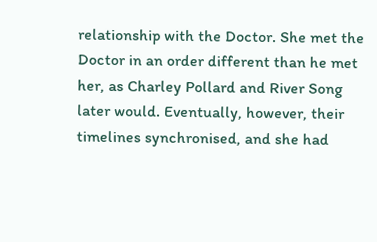relationship with the Doctor. She met the Doctor in an order different than he met her, as Charley Pollard and River Song later would. Eventually, however, their timelines synchronised, and she had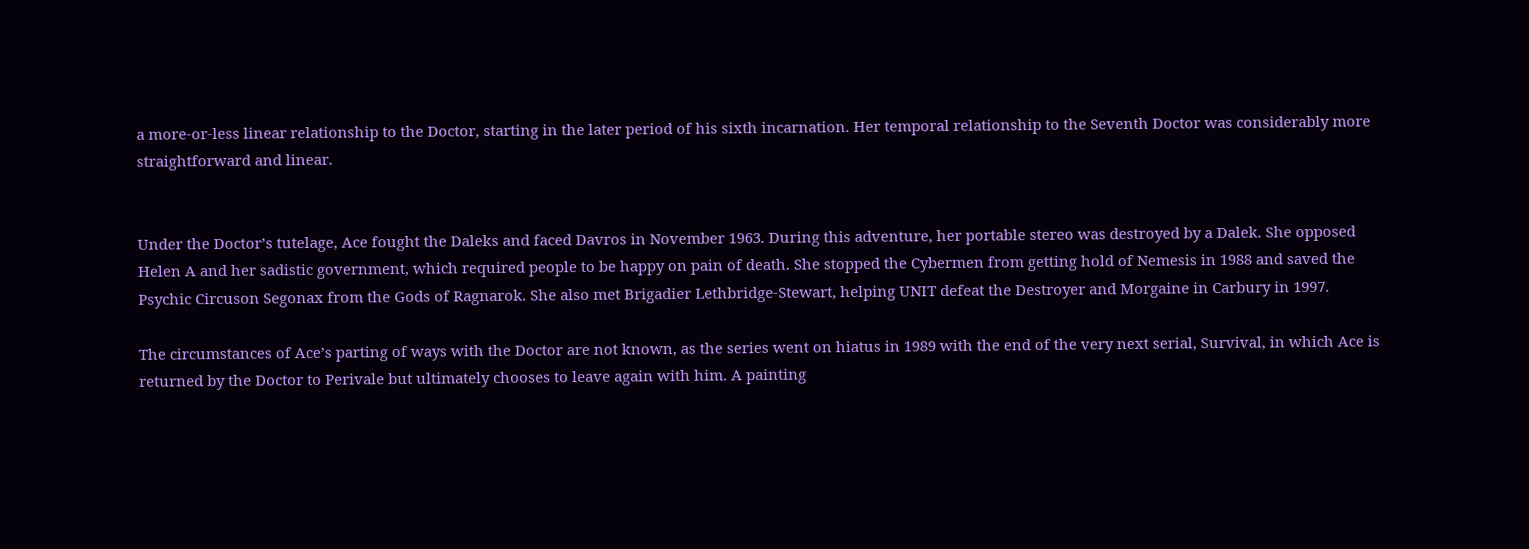a more-or-less linear relationship to the Doctor, starting in the later period of his sixth incarnation. Her temporal relationship to the Seventh Doctor was considerably more straightforward and linear.


Under the Doctor’s tutelage, Ace fought the Daleks and faced Davros in November 1963. During this adventure, her portable stereo was destroyed by a Dalek. She opposed Helen A and her sadistic government, which required people to be happy on pain of death. She stopped the Cybermen from getting hold of Nemesis in 1988 and saved the Psychic Circuson Segonax from the Gods of Ragnarok. She also met Brigadier Lethbridge-Stewart, helping UNIT defeat the Destroyer and Morgaine in Carbury in 1997.

The circumstances of Ace’s parting of ways with the Doctor are not known, as the series went on hiatus in 1989 with the end of the very next serial, Survival, in which Ace is returned by the Doctor to Perivale but ultimately chooses to leave again with him. A painting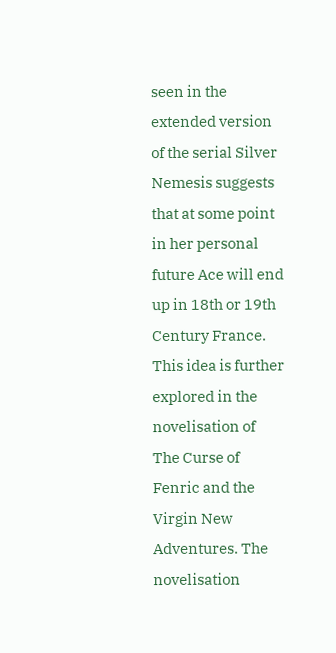seen in the extended version of the serial Silver Nemesis suggests that at some point in her personal future Ace will end up in 18th or 19th Century France. This idea is further explored in the novelisation of The Curse of Fenric and the Virgin New Adventures. The novelisation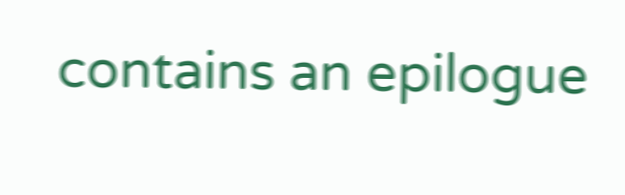contains an epilogue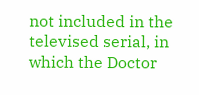not included in the televised serial, in which the Doctor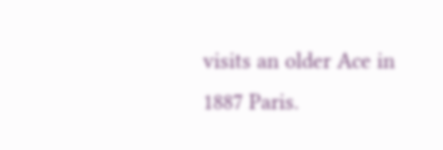visits an older Ace in 1887 Paris.